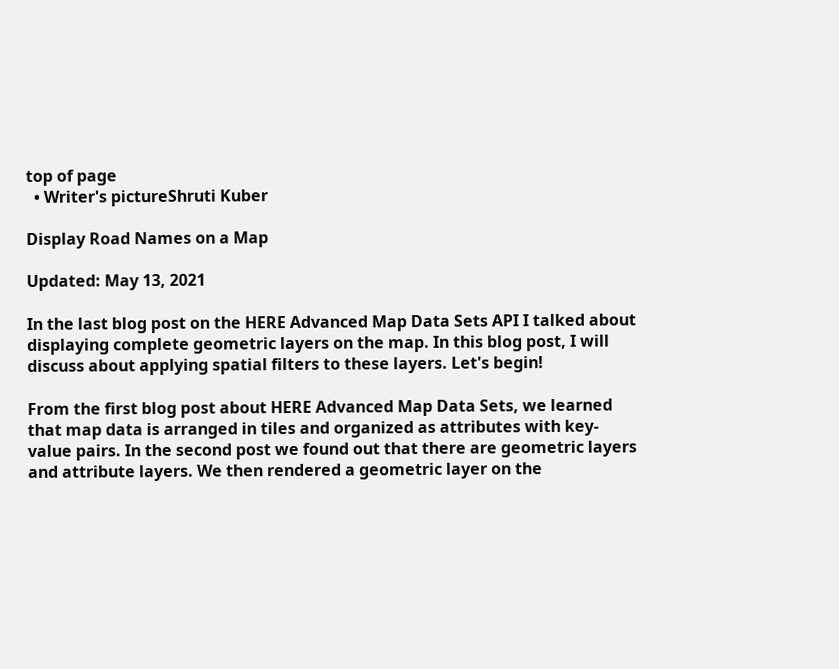top of page
  • Writer's pictureShruti Kuber

Display Road Names on a Map

Updated: May 13, 2021

In the last blog post on the HERE Advanced Map Data Sets API I talked about displaying complete geometric layers on the map. In this blog post, I will discuss about applying spatial filters to these layers. Let's begin!

From the first blog post about HERE Advanced Map Data Sets, we learned that map data is arranged in tiles and organized as attributes with key-value pairs. In the second post we found out that there are geometric layers and attribute layers. We then rendered a geometric layer on the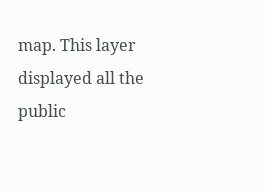map. This layer displayed all the public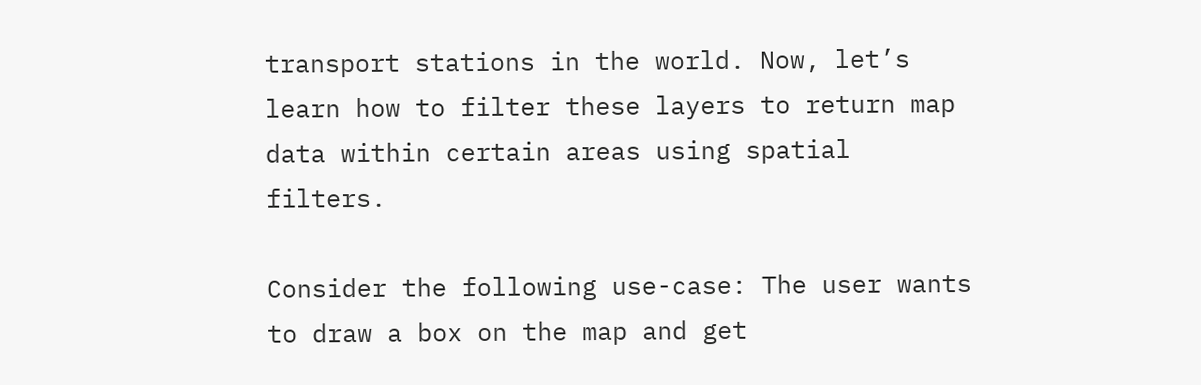transport stations in the world. Now, let’s learn how to filter these layers to return map data within certain areas using spatial filters.

Consider the following use-case: The user wants to draw a box on the map and get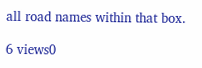all road names within that box.

6 views0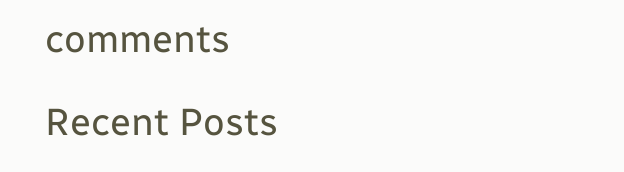comments

Recent Posts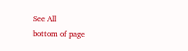See All
bottom of page